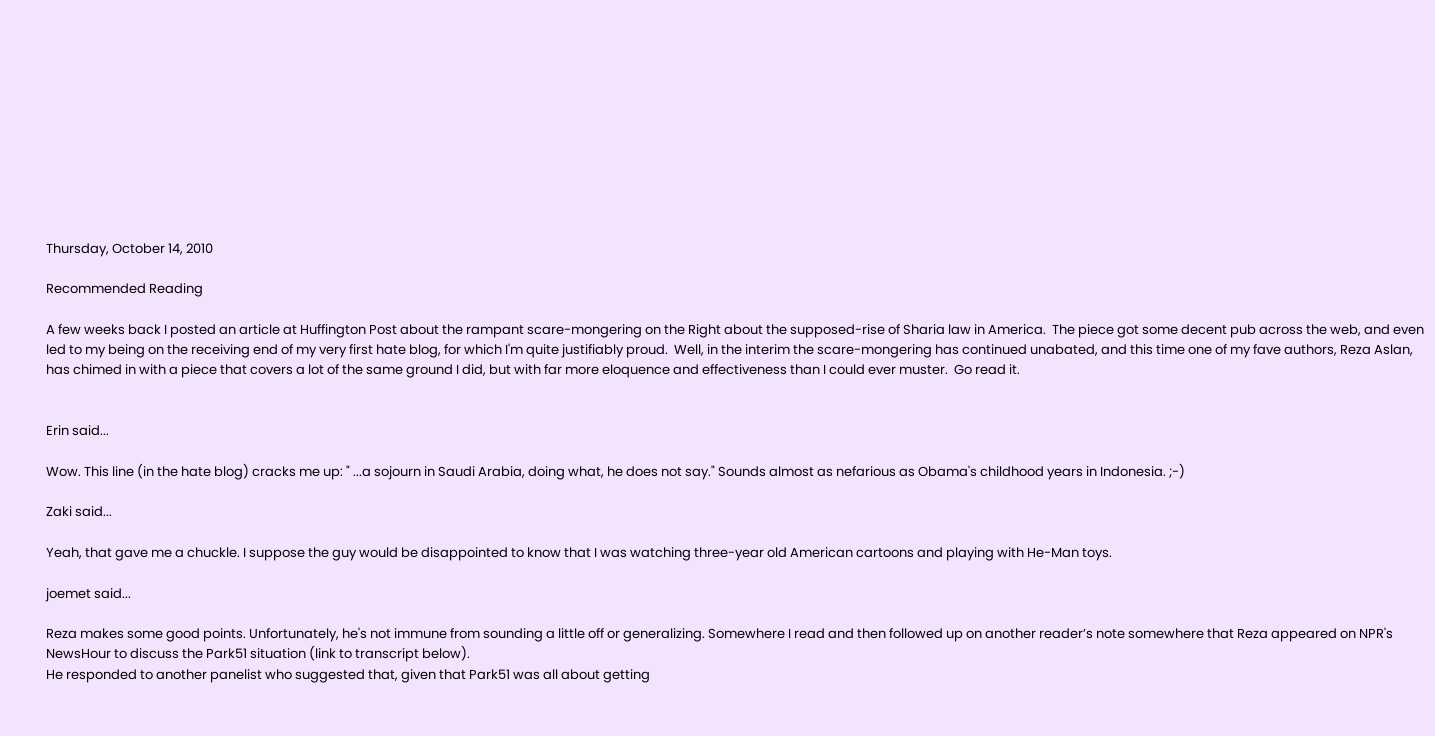Thursday, October 14, 2010

Recommended Reading

A few weeks back I posted an article at Huffington Post about the rampant scare-mongering on the Right about the supposed-rise of Sharia law in America.  The piece got some decent pub across the web, and even led to my being on the receiving end of my very first hate blog, for which I'm quite justifiably proud.  Well, in the interim the scare-mongering has continued unabated, and this time one of my fave authors, Reza Aslan, has chimed in with a piece that covers a lot of the same ground I did, but with far more eloquence and effectiveness than I could ever muster.  Go read it.


Erin said...

Wow. This line (in the hate blog) cracks me up: " ...a sojourn in Saudi Arabia, doing what, he does not say." Sounds almost as nefarious as Obama's childhood years in Indonesia. ;-)

Zaki said...

Yeah, that gave me a chuckle. I suppose the guy would be disappointed to know that I was watching three-year old American cartoons and playing with He-Man toys.

joemet said...

Reza makes some good points. Unfortunately, he's not immune from sounding a little off or generalizing. Somewhere I read and then followed up on another reader’s note somewhere that Reza appeared on NPR's NewsHour to discuss the Park51 situation (link to transcript below).
He responded to another panelist who suggested that, given that Park51 was all about getting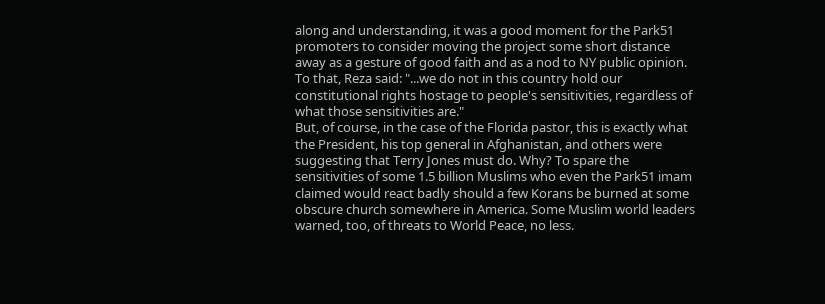along and understanding, it was a good moment for the Park51 promoters to consider moving the project some short distance away as a gesture of good faith and as a nod to NY public opinion. To that, Reza said: "...we do not in this country hold our constitutional rights hostage to people's sensitivities, regardless of what those sensitivities are."
But, of course, in the case of the Florida pastor, this is exactly what the President, his top general in Afghanistan, and others were suggesting that Terry Jones must do. Why? To spare the sensitivities of some 1.5 billion Muslims who even the Park51 imam claimed would react badly should a few Korans be burned at some obscure church somewhere in America. Some Muslim world leaders warned, too, of threats to World Peace, no less.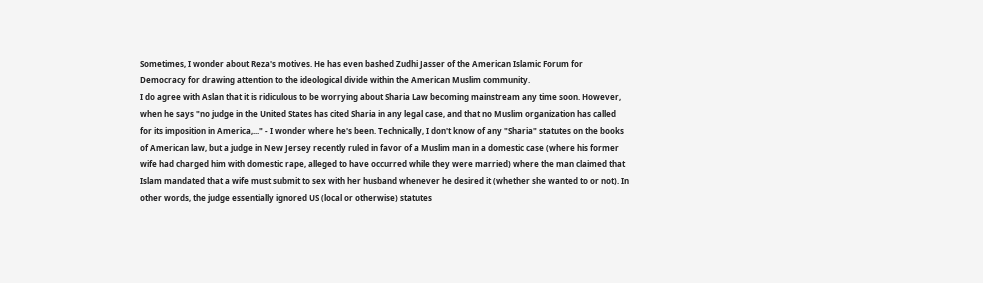Sometimes, I wonder about Reza's motives. He has even bashed Zudhi Jasser of the American Islamic Forum for Democracy for drawing attention to the ideological divide within the American Muslim community.
I do agree with Aslan that it is ridiculous to be worrying about Sharia Law becoming mainstream any time soon. However, when he says "no judge in the United States has cited Sharia in any legal case, and that no Muslim organization has called for its imposition in America,..." - I wonder where he's been. Technically, I don't know of any "Sharia" statutes on the books of American law, but a judge in New Jersey recently ruled in favor of a Muslim man in a domestic case (where his former wife had charged him with domestic rape, alleged to have occurred while they were married) where the man claimed that Islam mandated that a wife must submit to sex with her husband whenever he desired it (whether she wanted to or not). In other words, the judge essentially ignored US (local or otherwise) statutes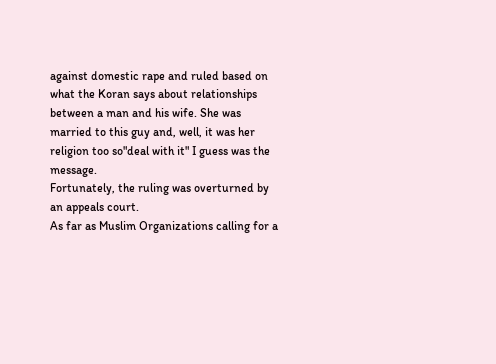against domestic rape and ruled based on what the Koran says about relationships between a man and his wife. She was married to this guy and, well, it was her religion too so"deal with it" I guess was the message.
Fortunately, the ruling was overturned by an appeals court.
As far as Muslim Organizations calling for a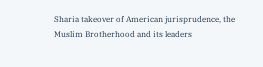Sharia takeover of American jurisprudence, the Muslim Brotherhood and its leaders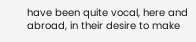have been quite vocal, here and abroad, in their desire to make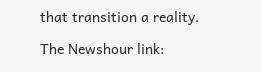that transition a reality.

The Newshour link: